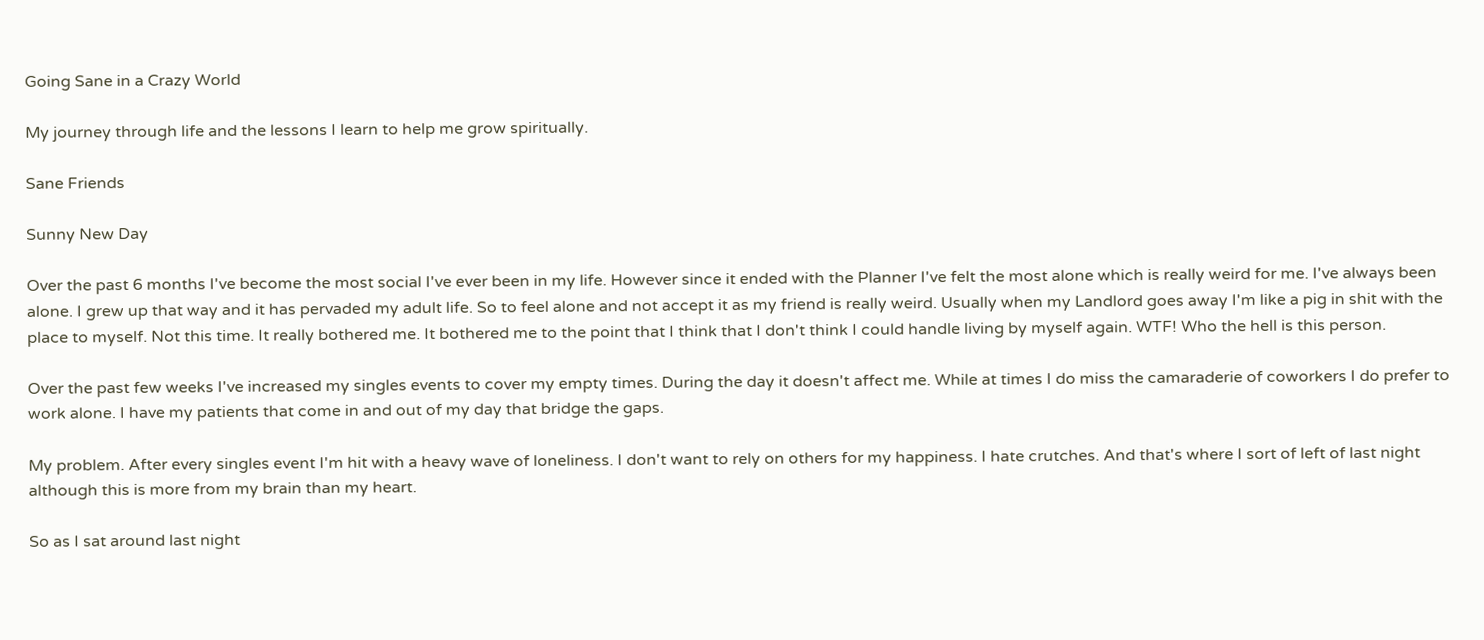Going Sane in a Crazy World

My journey through life and the lessons I learn to help me grow spiritually.

Sane Friends

Sunny New Day

Over the past 6 months I've become the most social I've ever been in my life. However since it ended with the Planner I've felt the most alone which is really weird for me. I've always been alone. I grew up that way and it has pervaded my adult life. So to feel alone and not accept it as my friend is really weird. Usually when my Landlord goes away I'm like a pig in shit with the place to myself. Not this time. It really bothered me. It bothered me to the point that I think that I don't think I could handle living by myself again. WTF! Who the hell is this person.

Over the past few weeks I've increased my singles events to cover my empty times. During the day it doesn't affect me. While at times I do miss the camaraderie of coworkers I do prefer to work alone. I have my patients that come in and out of my day that bridge the gaps.

My problem. After every singles event I'm hit with a heavy wave of loneliness. I don't want to rely on others for my happiness. I hate crutches. And that's where I sort of left of last night although this is more from my brain than my heart.

So as I sat around last night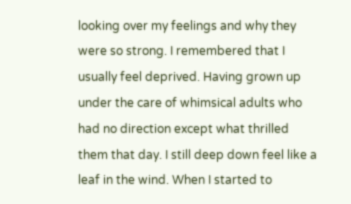looking over my feelings and why they were so strong. I remembered that I usually feel deprived. Having grown up under the care of whimsical adults who had no direction except what thrilled them that day. I still deep down feel like a leaf in the wind. When I started to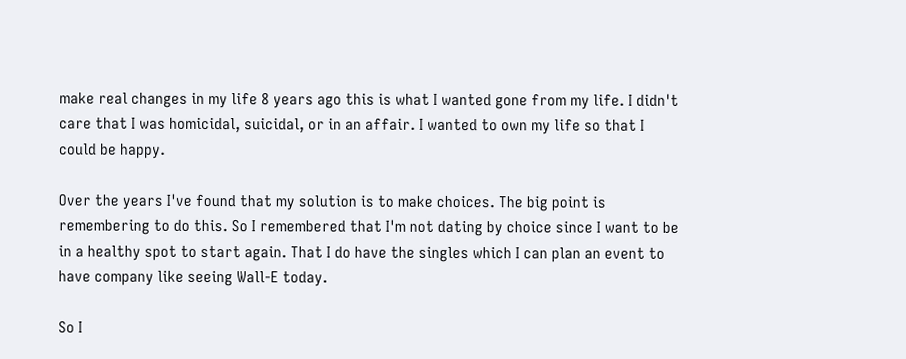make real changes in my life 8 years ago this is what I wanted gone from my life. I didn't care that I was homicidal, suicidal, or in an affair. I wanted to own my life so that I could be happy.

Over the years I've found that my solution is to make choices. The big point is remembering to do this. So I remembered that I'm not dating by choice since I want to be in a healthy spot to start again. That I do have the singles which I can plan an event to have company like seeing Wall-E today.

So I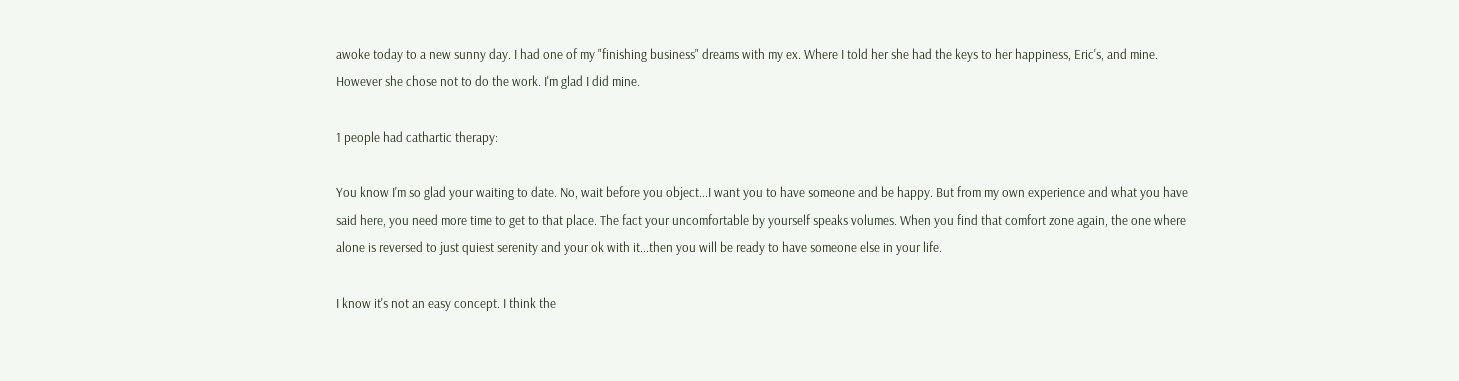awoke today to a new sunny day. I had one of my "finishing business" dreams with my ex. Where I told her she had the keys to her happiness, Eric's, and mine. However she chose not to do the work. I'm glad I did mine.

1 people had cathartic therapy:

You know I'm so glad your waiting to date. No, wait before you object...I want you to have someone and be happy. But from my own experience and what you have said here, you need more time to get to that place. The fact your uncomfortable by yourself speaks volumes. When you find that comfort zone again, the one where alone is reversed to just quiest serenity and your ok with it...then you will be ready to have someone else in your life.

I know it's not an easy concept. I think the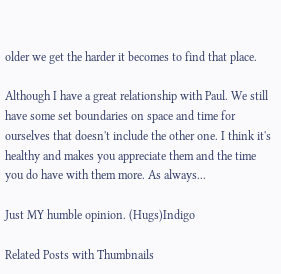older we get the harder it becomes to find that place.

Although I have a great relationship with Paul. We still have some set boundaries on space and time for ourselves that doesn't include the other one. I think it's healthy and makes you appreciate them and the time you do have with them more. As always...

Just MY humble opinion. (Hugs)Indigo

Related Posts with Thumbnails